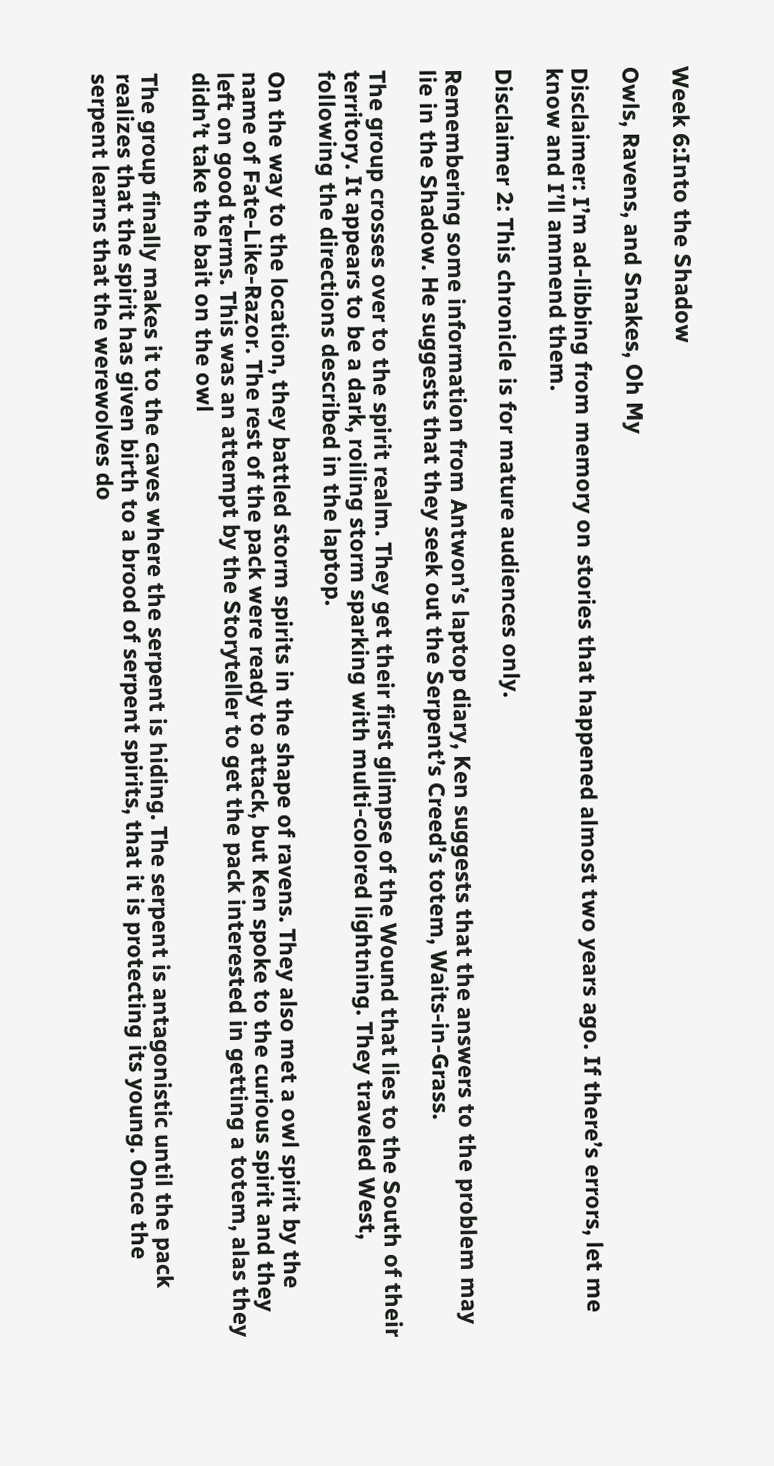Week 6:Into the Shadow

Owls, Ravens, and Snakes, Oh My

Disclaimer: I’m ad-libbing from memory on stories that happened almost two years ago. If there’s errors, let me know and I’ll ammend them.

Disclaimer 2: This chronicle is for mature audiences only.

Remembering some information from Antwon’s laptop diary, Ken suggests that the answers to the problem may lie in the Shadow. He suggests that they seek out the Serpent’s Creed’s totem, Waits-in-Grass.

The group crosses over to the spirit realm. They get their first glimpse of the Wound that lies to the South of their territory. It appears to be a dark, roiling storm sparking with multi-colored lightning. They traveled West, following the directions described in the laptop.

On the way to the location, they battled storm spirits in the shape of ravens. They also met a owl spirit by the name of Fate-Like-Razor. The rest of the pack were ready to attack, but Ken spoke to the curious spirit and they left on good terms. This was an attempt by the Storyteller to get the pack interested in getting a totem, alas they didn’t take the bait on the owl

The group finally makes it to the caves where the serpent is hiding. The serpent is antagonistic until the pack realizes that the spirit has given birth to a brood of serpent spirits, that it is protecting its young. Once the serpent learns that the werewolves do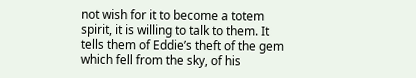not wish for it to become a totem spirit, it is willing to talk to them. It tells them of Eddie’s theft of the gem which fell from the sky, of his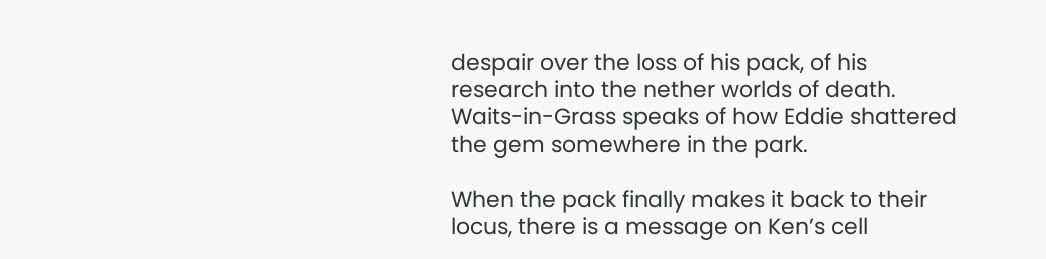despair over the loss of his pack, of his research into the nether worlds of death. Waits-in-Grass speaks of how Eddie shattered the gem somewhere in the park.

When the pack finally makes it back to their locus, there is a message on Ken’s cell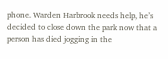phone. Warden Harbrook needs help, he’s decided to close down the park now that a person has died jogging in the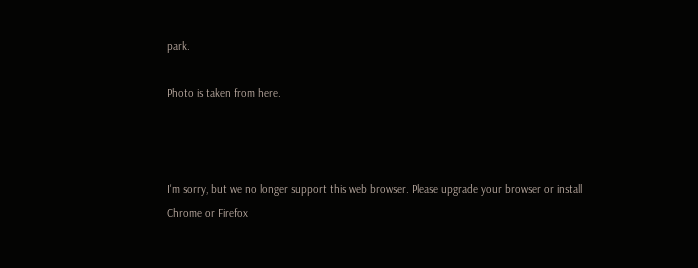park.

Photo is taken from here.



I'm sorry, but we no longer support this web browser. Please upgrade your browser or install Chrome or Firefox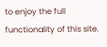to enjoy the full functionality of this site.